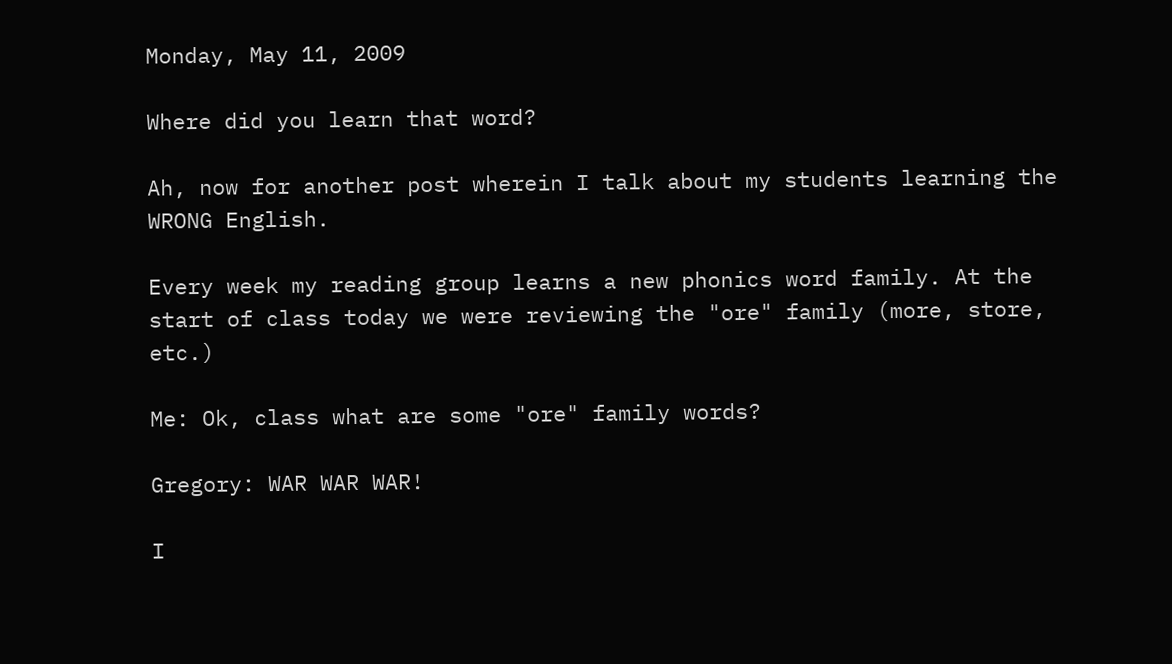Monday, May 11, 2009

Where did you learn that word?

Ah, now for another post wherein I talk about my students learning the WRONG English.

Every week my reading group learns a new phonics word family. At the start of class today we were reviewing the "ore" family (more, store, etc.)

Me: Ok, class what are some "ore" family words?

Gregory: WAR WAR WAR!

I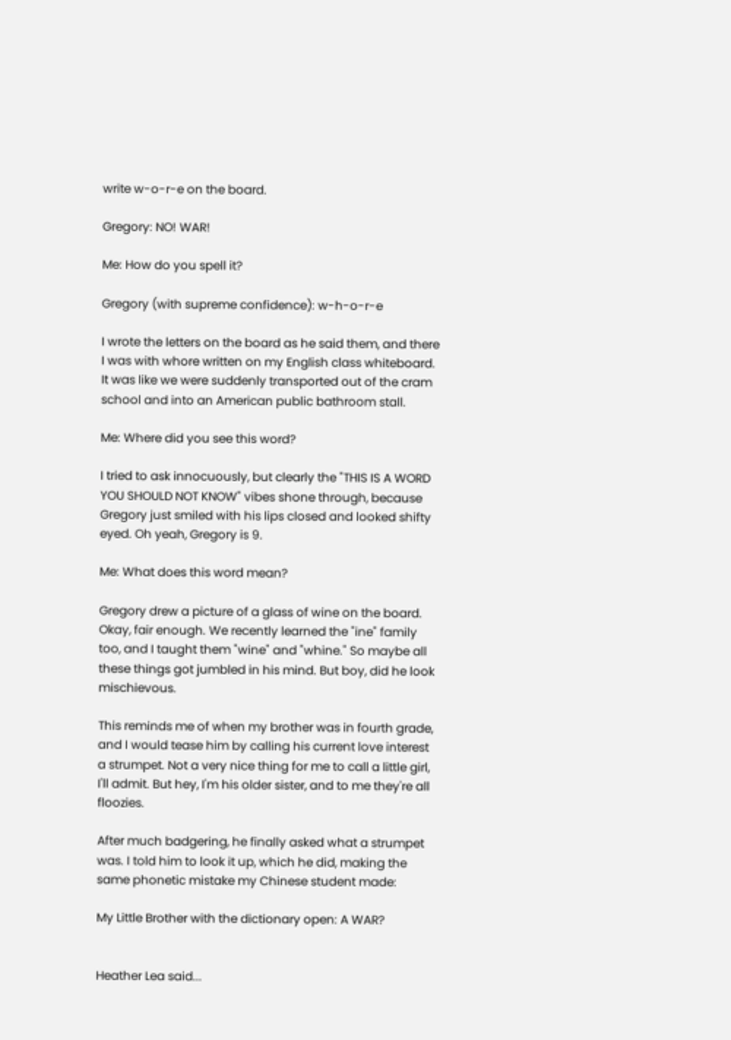write w-o-r-e on the board.

Gregory: NO! WAR!

Me: How do you spell it?

Gregory (with supreme confidence): w-h-o-r-e

I wrote the letters on the board as he said them, and there I was with whore written on my English class whiteboard. It was like we were suddenly transported out of the cram school and into an American public bathroom stall.

Me: Where did you see this word?

I tried to ask innocuously, but clearly the "THIS IS A WORD YOU SHOULD NOT KNOW" vibes shone through, because Gregory just smiled with his lips closed and looked shifty eyed. Oh yeah, Gregory is 9.

Me: What does this word mean?

Gregory drew a picture of a glass of wine on the board. Okay, fair enough. We recently learned the "ine" family too, and I taught them "wine" and "whine." So maybe all these things got jumbled in his mind. But boy, did he look mischievous.

This reminds me of when my brother was in fourth grade, and I would tease him by calling his current love interest a strumpet. Not a very nice thing for me to call a little girl, I'll admit. But hey, I'm his older sister, and to me they're all floozies.

After much badgering, he finally asked what a strumpet was. I told him to look it up, which he did, making the same phonetic mistake my Chinese student made:

My Little Brother with the dictionary open: A WAR?


Heather Lea said...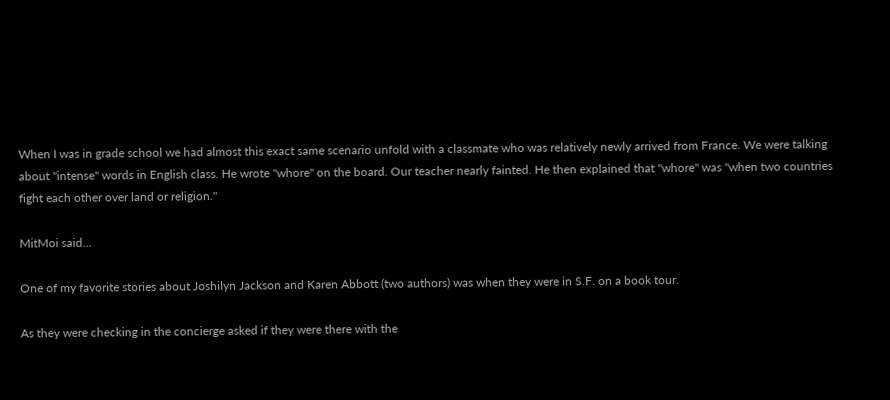When I was in grade school we had almost this exact same scenario unfold with a classmate who was relatively newly arrived from France. We were talking about "intense" words in English class. He wrote "whore" on the board. Our teacher nearly fainted. He then explained that "whore" was "when two countries fight each other over land or religion."

MitMoi said...

One of my favorite stories about Joshilyn Jackson and Karen Abbott (two authors) was when they were in S.F. on a book tour.

As they were checking in the concierge asked if they were there with the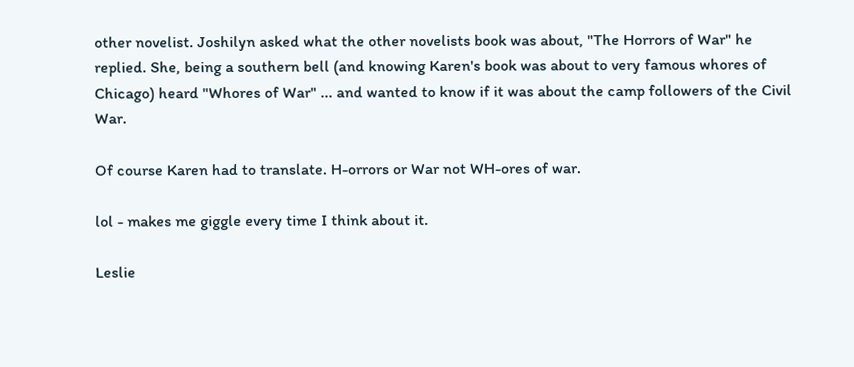other novelist. Joshilyn asked what the other novelists book was about, "The Horrors of War" he replied. She, being a southern bell (and knowing Karen's book was about to very famous whores of Chicago) heard "Whores of War" ... and wanted to know if it was about the camp followers of the Civil War.

Of course Karen had to translate. H-orrors or War not WH-ores of war.

lol - makes me giggle every time I think about it.

Leslie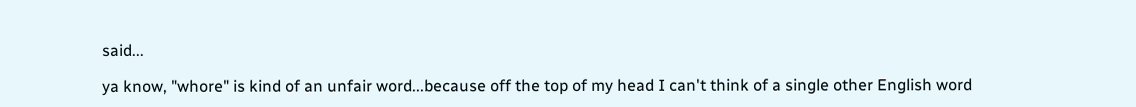said...

ya know, "whore" is kind of an unfair word...because off the top of my head I can't think of a single other English word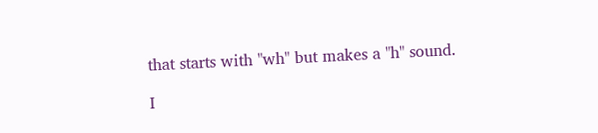that starts with "wh" but makes a "h" sound.

I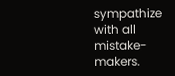sympathize with all mistake-makers.